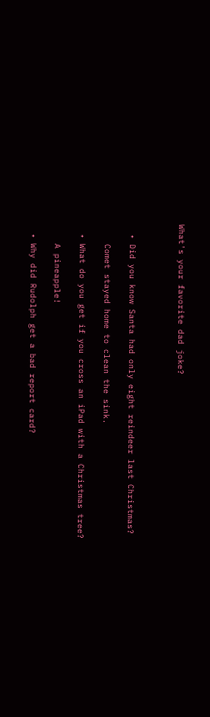What's your favorite dad joke?



  • Did you know Santa had only eight reindeer last Christmas?

    Comet stayed home to clean the sink.

  • What do you get if you cross an iPad with a Christmas tree?

    A pineapple!

  • Why did Rudolph get a bad report card?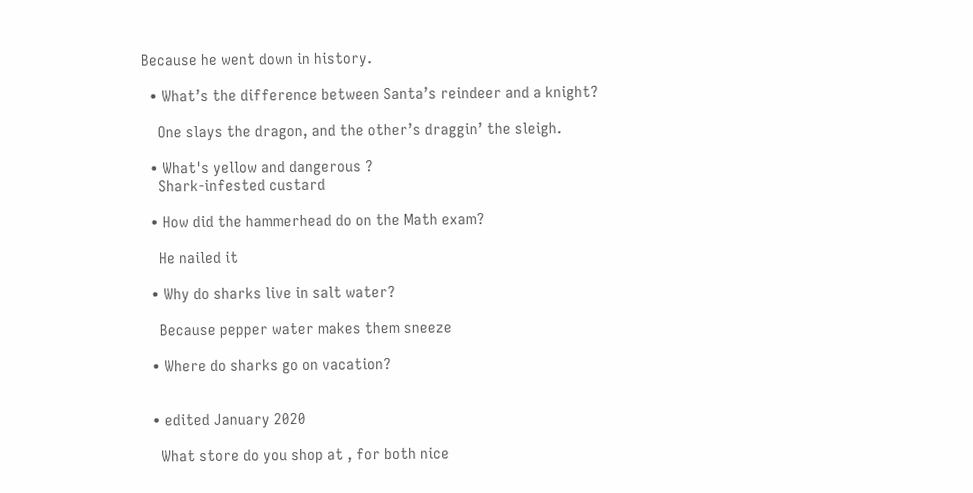Because he went down in history.

  • What’s the difference between Santa’s reindeer and a knight?

    One slays the dragon, and the other’s draggin’ the sleigh.

  • What's yellow and dangerous ?
    Shark-infested custard

  • How did the hammerhead do on the Math exam?

    He nailed it

  • Why do sharks live in salt water?

    Because pepper water makes them sneeze

  • Where do sharks go on vacation?


  • edited January 2020

    What store do you shop at , for both nice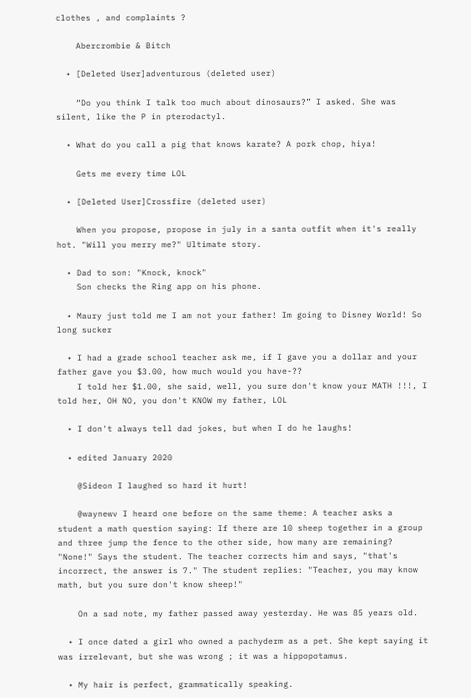clothes , and complaints ?

    Abercrombie & Bitch

  • [Deleted User]adventurous (deleted user)

    “Do you think I talk too much about dinosaurs?” I asked. She was silent, like the P in pterodactyl.

  • What do you call a pig that knows karate? A pork chop, hiya!

    Gets me every time LOL

  • [Deleted User]Crossfire (deleted user)

    When you propose, propose in july in a santa outfit when it's really hot. "Will you merry me?" Ultimate story.

  • Dad to son: "Knock, knock"
    Son checks the Ring app on his phone.

  • Maury just told me I am not your father! Im going to Disney World! So long sucker

  • I had a grade school teacher ask me, if I gave you a dollar and your father gave you $3.00, how much would you have-??
    I told her $1.00, she said, well, you sure don't know your MATH !!!, I told her, OH NO, you don't KNOW my father, LOL

  • I don't always tell dad jokes, but when I do he laughs!

  • edited January 2020

    @Sideon I laughed so hard it hurt!

    @waynewv I heard one before on the same theme: A teacher asks a student a math question saying: If there are 10 sheep together in a group and three jump the fence to the other side, how many are remaining? "None!" Says the student. The teacher corrects him and says, "that's incorrect, the answer is 7." The student replies: "Teacher, you may know math, but you sure don't know sheep!"

    On a sad note, my father passed away yesterday. He was 85 years old.

  • I once dated a girl who owned a pachyderm as a pet. She kept saying it was irrelevant, but she was wrong ; it was a hippopotamus.

  • My hair is perfect, grammatically speaking.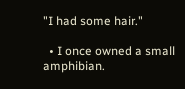"I had some hair."

  • I once owned a small amphibian.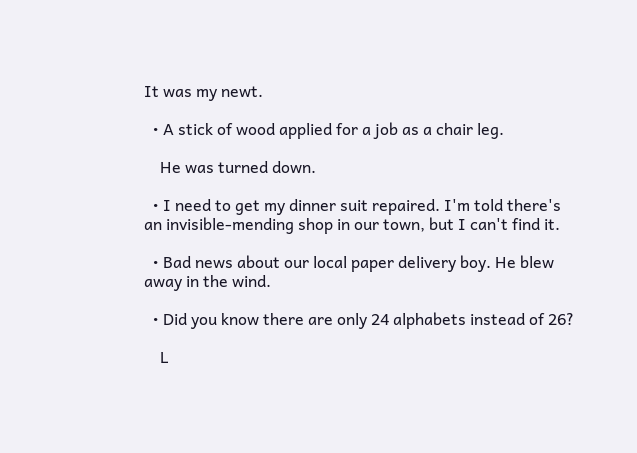It was my newt.

  • A stick of wood applied for a job as a chair leg.

    He was turned down.

  • I need to get my dinner suit repaired. I'm told there's an invisible-mending shop in our town, but I can't find it.

  • Bad news about our local paper delivery boy. He blew away in the wind.

  • Did you know there are only 24 alphabets instead of 26?

    L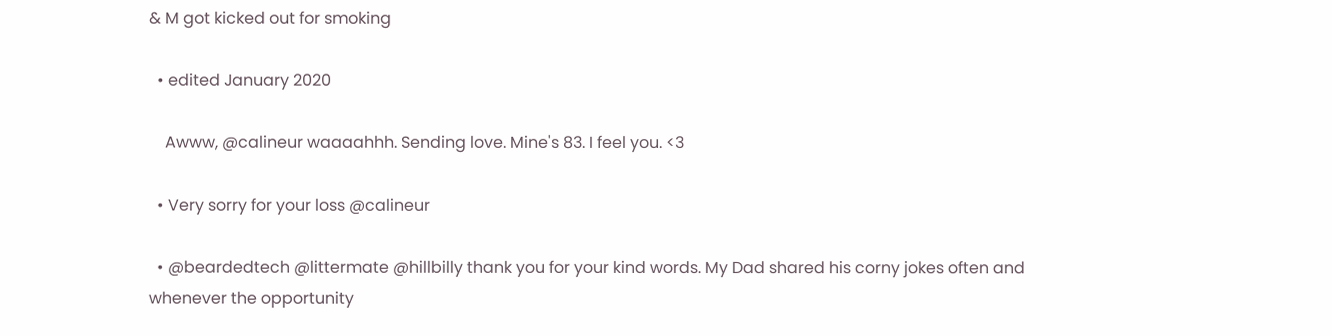& M got kicked out for smoking

  • edited January 2020

    Awww, @calineur waaaahhh. Sending love. Mine's 83. I feel you. <3

  • Very sorry for your loss @calineur

  • @beardedtech @littermate @hillbilly thank you for your kind words. My Dad shared his corny jokes often and whenever the opportunity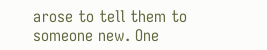arose to tell them to someone new. One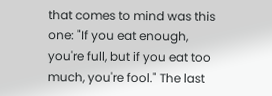that comes to mind was this one: "If you eat enough, you're full, but if you eat too much, you're fool." The last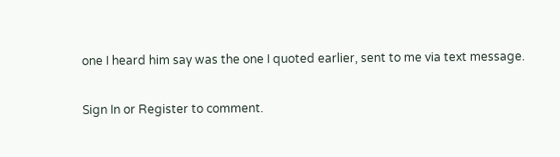one I heard him say was the one I quoted earlier, sent to me via text message.

Sign In or Register to comment.